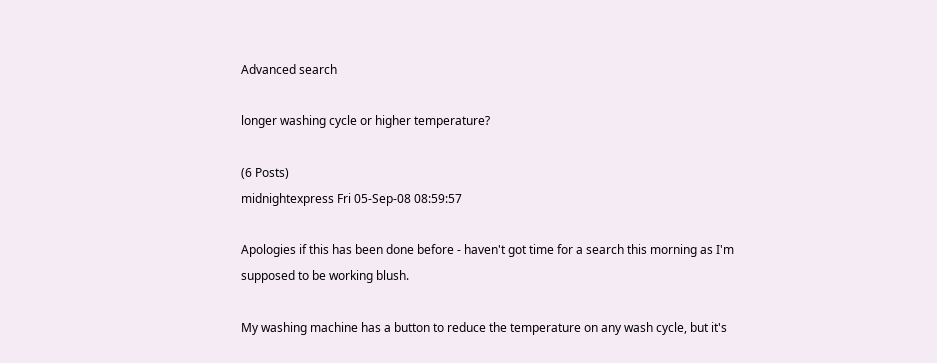Advanced search

longer washing cycle or higher temperature?

(6 Posts)
midnightexpress Fri 05-Sep-08 08:59:57

Apologies if this has been done before - haven't got time for a search this morning as I'm supposed to be working blush.

My washing machine has a button to reduce the temperature on any wash cycle, but it's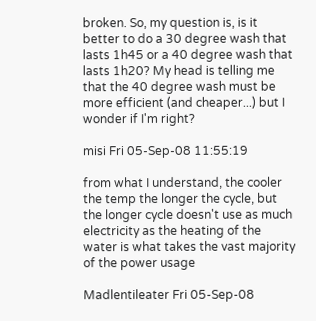broken. So, my question is, is it better to do a 30 degree wash that lasts 1h45 or a 40 degree wash that lasts 1h20? My head is telling me that the 40 degree wash must be more efficient (and cheaper...) but I wonder if I'm right?

misi Fri 05-Sep-08 11:55:19

from what I understand, the cooler the temp the longer the cycle, but the longer cycle doesn't use as much electricity as the heating of the water is what takes the vast majority of the power usage

Madlentileater Fri 05-Sep-08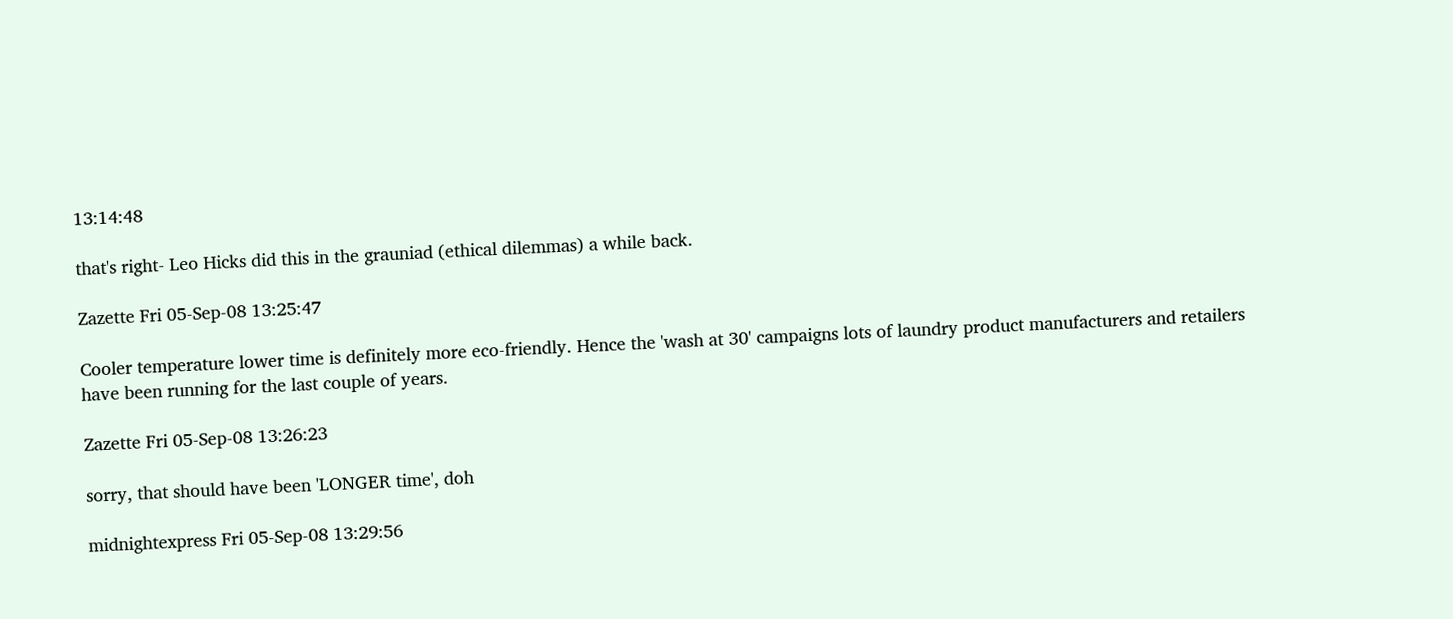13:14:48

that's right- Leo Hicks did this in the grauniad (ethical dilemmas) a while back.

Zazette Fri 05-Sep-08 13:25:47

Cooler temperature lower time is definitely more eco-friendly. Hence the 'wash at 30' campaigns lots of laundry product manufacturers and retailers have been running for the last couple of years.

Zazette Fri 05-Sep-08 13:26:23

sorry, that should have been 'LONGER time', doh

midnightexpress Fri 05-Sep-08 13:29:56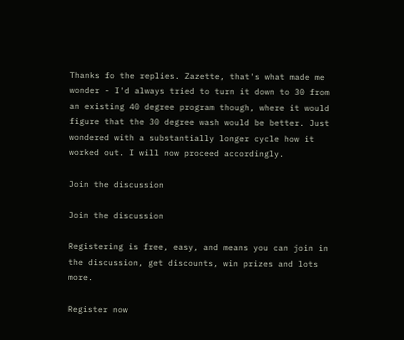Thanks fo the replies. Zazette, that's what made me wonder - I'd always tried to turn it down to 30 from an existing 40 degree program though, where it would figure that the 30 degree wash would be better. Just wondered with a substantially longer cycle how it worked out. I will now proceed accordingly.

Join the discussion

Join the discussion

Registering is free, easy, and means you can join in the discussion, get discounts, win prizes and lots more.

Register now